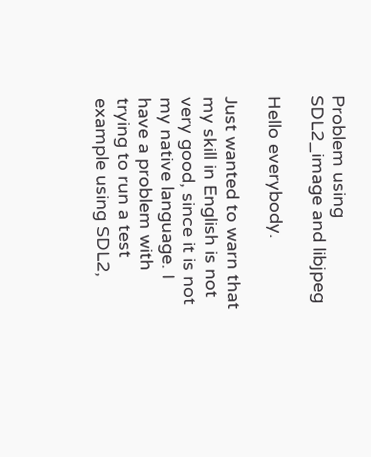Problem using SDL2_image and libjpeg

Hello everybody.

Just wanted to warn that my skill in English is not very good, since it is not my native language. I have a problem with trying to run a test example using SDL2,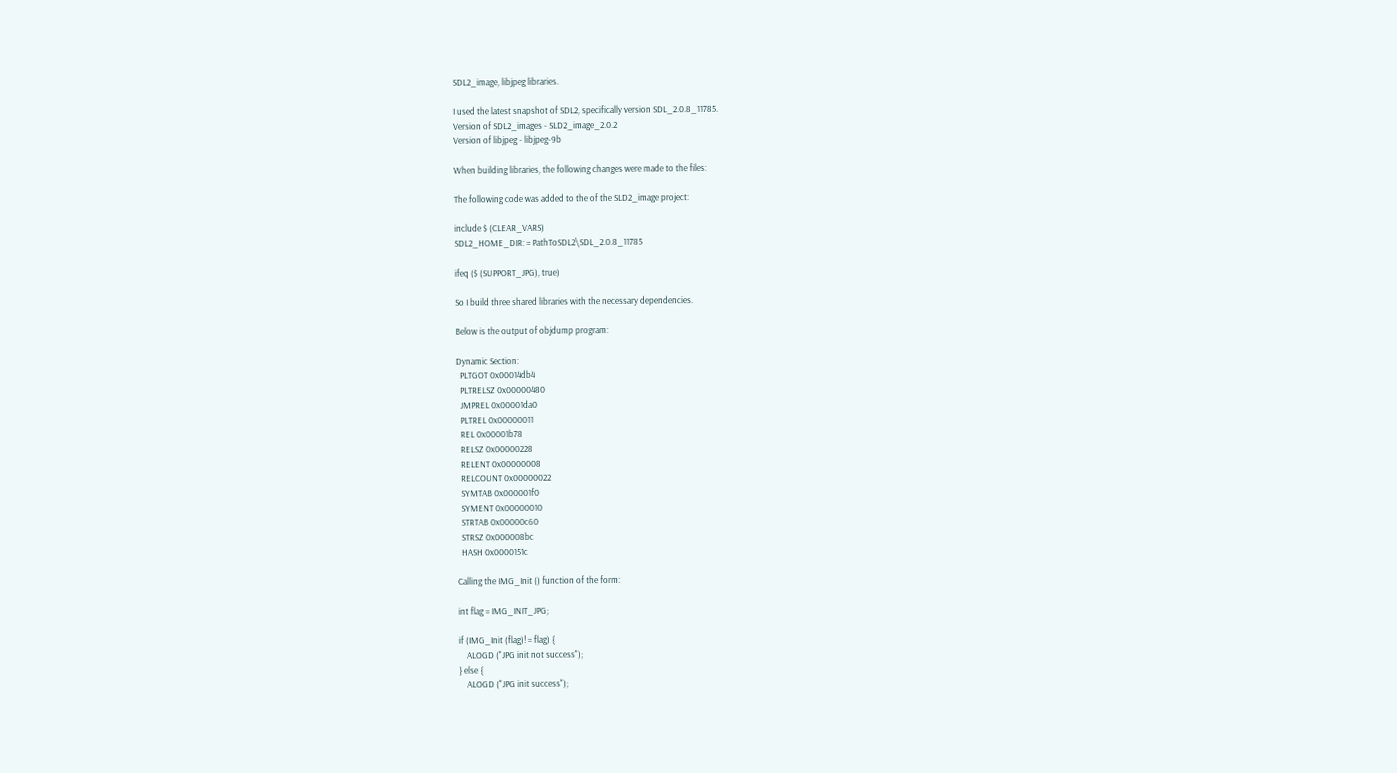SDL2_image, libjpeg libraries.

I used the latest snapshot of SDL2, specifically version SDL_2.0.8_11785.
Version of SDL2_images - SLD2_image_2.0.2
Version of libjpeg - libjpeg-9b

When building libraries, the following changes were made to the files:

The following code was added to the of the SLD2_image project:

include $ (CLEAR_VARS)
SDL2_HOME_DIR: = PathToSDL2\SDL_2.0.8_11785

ifeq ($ (SUPPORT_JPG), true)

So I build three shared libraries with the necessary dependencies.

Below is the output of objdump program:

Dynamic Section:
  PLTGOT 0x00014db4
  PLTRELSZ 0x00000480
  JMPREL 0x00001da0
  PLTREL 0x00000011
  REL 0x00001b78
  RELSZ 0x00000228
  RELENT 0x00000008
  RELCOUNT 0x00000022
  SYMTAB 0x000001f0
  SYMENT 0x00000010
  STRTAB 0x00000c60
  STRSZ 0x000008bc
  HASH 0x0000151c

Calling the IMG_Init () function of the form:

int flag = IMG_INIT_JPG;

if (IMG_Init (flag)! = flag) {
    ALOGD ("JPG init not success");
} else {
    ALOGD ("JPG init success");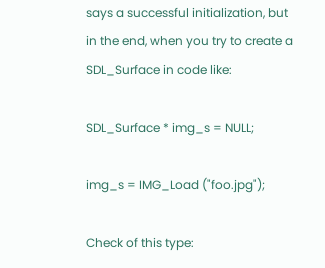says a successful initialization, but in the end, when you try to create a SDL_Surface in code like:

SDL_Surface * img_s = NULL;

img_s = IMG_Load ("foo.jpg");

Check of this type: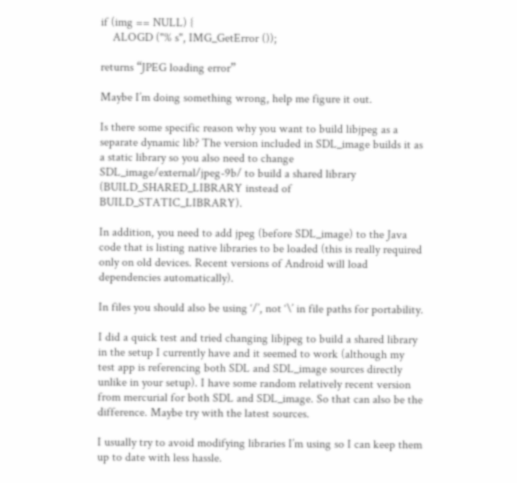if (img == NULL) {
    ALOGD ("% s", IMG_GetError ());

returns “JPEG loading error”

Maybe I’m doing something wrong, help me figure it out.

Is there some specific reason why you want to build libjpeg as a separate dynamic lib? The version included in SDL_image builds it as a static library so you also need to change SDL_image/external/jpeg-9b/ to build a shared library (BUILD_SHARED_LIBRARY instead of BUILD_STATIC_LIBRARY).

In addition, you need to add jpeg (before SDL_image) to the Java code that is listing native libraries to be loaded (this is really required only on old devices. Recent versions of Android will load dependencies automatically).

In files you should also be using ‘/’, not ‘\’ in file paths for portability.

I did a quick test and tried changing libjpeg to build a shared library in the setup I currently have and it seemed to work (although my test app is referencing both SDL and SDL_image sources directly unlike in your setup). I have some random relatively recent version from mercurial for both SDL and SDL_image. So that can also be the difference. Maybe try with the latest sources.

I usually try to avoid modifying libraries I’m using so I can keep them up to date with less hassle.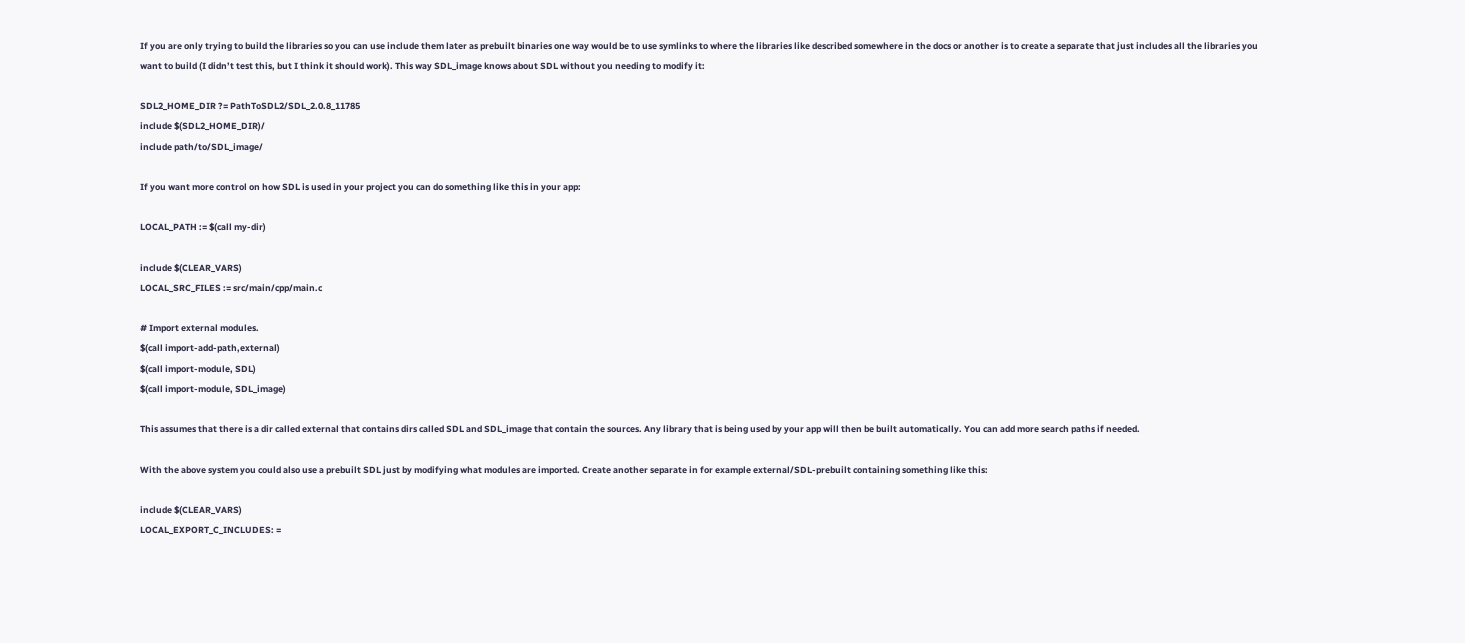If you are only trying to build the libraries so you can use include them later as prebuilt binaries one way would be to use symlinks to where the libraries like described somewhere in the docs or another is to create a separate that just includes all the libraries you want to build (I didn’t test this, but I think it should work). This way SDL_image knows about SDL without you needing to modify it:

SDL2_HOME_DIR ?= PathToSDL2/SDL_2.0.8_11785
include $(SDL2_HOME_DIR)/
include path/to/SDL_image/

If you want more control on how SDL is used in your project you can do something like this in your app:

LOCAL_PATH := $(call my-dir)

include $(CLEAR_VARS)
LOCAL_SRC_FILES := src/main/cpp/main.c

# Import external modules.
$(call import-add-path,external)
$(call import-module, SDL)
$(call import-module, SDL_image)

This assumes that there is a dir called external that contains dirs called SDL and SDL_image that contain the sources. Any library that is being used by your app will then be built automatically. You can add more search paths if needed.

With the above system you could also use a prebuilt SDL just by modifying what modules are imported. Create another separate in for example external/SDL-prebuilt containing something like this:

include $(CLEAR_VARS)
LOCAL_EXPORT_C_INCLUDES: =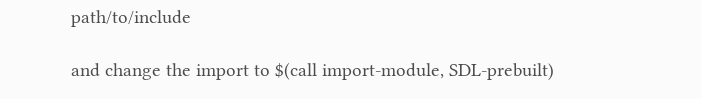path/to/include

and change the import to $(call import-module, SDL-prebuilt)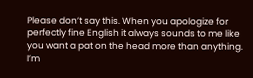Please don’t say this. When you apologize for perfectly fine English it always sounds to me like you want a pat on the head more than anything. I’m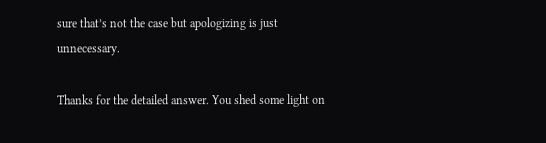sure that’s not the case but apologizing is just unnecessary.

Thanks for the detailed answer. You shed some light on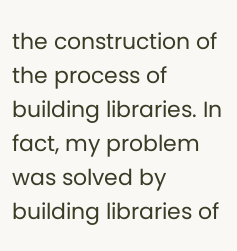the construction of the process of building libraries. In fact, my problem was solved by building libraries of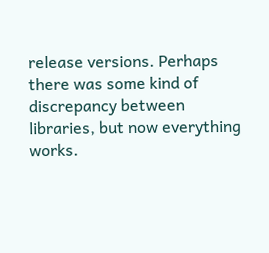release versions. Perhaps there was some kind of discrepancy between libraries, but now everything works.